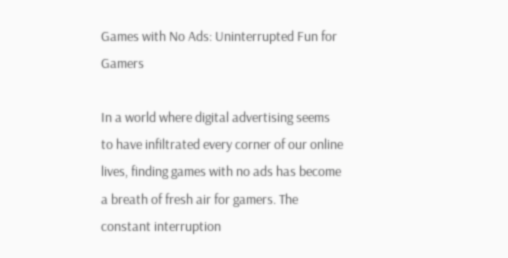Games with No Ads: Uninterrupted Fun for Gamers

In a world where digital advertising seems to have infiltrated every corner of our online lives, finding games with no ads has become a breath of fresh air for gamers. The constant interruption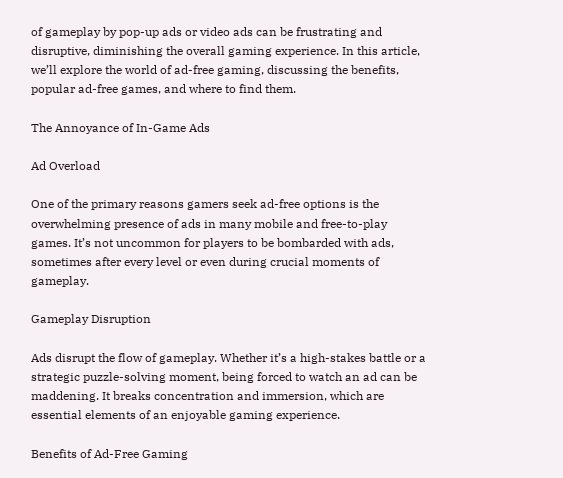of gameplay by pop-up ads or video ads can be frustrating and disruptive, diminishing the overall gaming experience. In this article, we’ll explore the world of ad-free gaming, discussing the benefits, popular ad-free games, and where to find them.

The Annoyance of In-Game Ads

Ad Overload

One of the primary reasons gamers seek ad-free options is the overwhelming presence of ads in many mobile and free-to-play games. It’s not uncommon for players to be bombarded with ads, sometimes after every level or even during crucial moments of gameplay.

Gameplay Disruption

Ads disrupt the flow of gameplay. Whether it’s a high-stakes battle or a strategic puzzle-solving moment, being forced to watch an ad can be maddening. It breaks concentration and immersion, which are essential elements of an enjoyable gaming experience.

Benefits of Ad-Free Gaming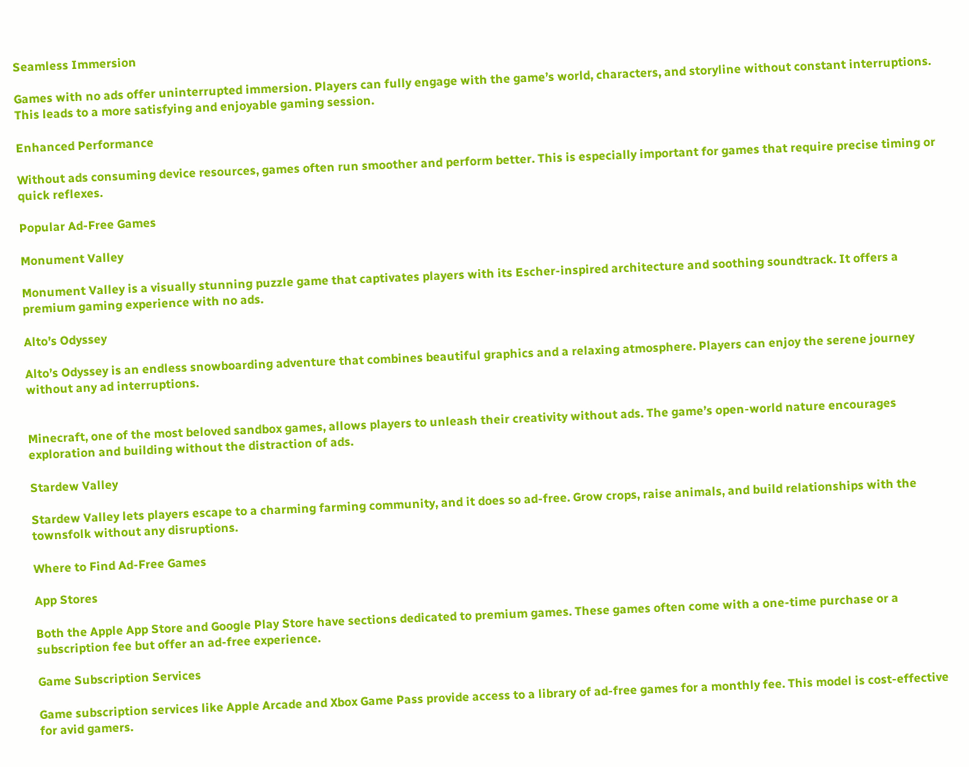Seamless Immersion

Games with no ads offer uninterrupted immersion. Players can fully engage with the game’s world, characters, and storyline without constant interruptions. This leads to a more satisfying and enjoyable gaming session.

Enhanced Performance

Without ads consuming device resources, games often run smoother and perform better. This is especially important for games that require precise timing or quick reflexes.

Popular Ad-Free Games

Monument Valley

Monument Valley is a visually stunning puzzle game that captivates players with its Escher-inspired architecture and soothing soundtrack. It offers a premium gaming experience with no ads.

Alto’s Odyssey

Alto’s Odyssey is an endless snowboarding adventure that combines beautiful graphics and a relaxing atmosphere. Players can enjoy the serene journey without any ad interruptions.


Minecraft, one of the most beloved sandbox games, allows players to unleash their creativity without ads. The game’s open-world nature encourages exploration and building without the distraction of ads.

Stardew Valley

Stardew Valley lets players escape to a charming farming community, and it does so ad-free. Grow crops, raise animals, and build relationships with the townsfolk without any disruptions.

Where to Find Ad-Free Games

App Stores

Both the Apple App Store and Google Play Store have sections dedicated to premium games. These games often come with a one-time purchase or a subscription fee but offer an ad-free experience.

Game Subscription Services

Game subscription services like Apple Arcade and Xbox Game Pass provide access to a library of ad-free games for a monthly fee. This model is cost-effective for avid gamers.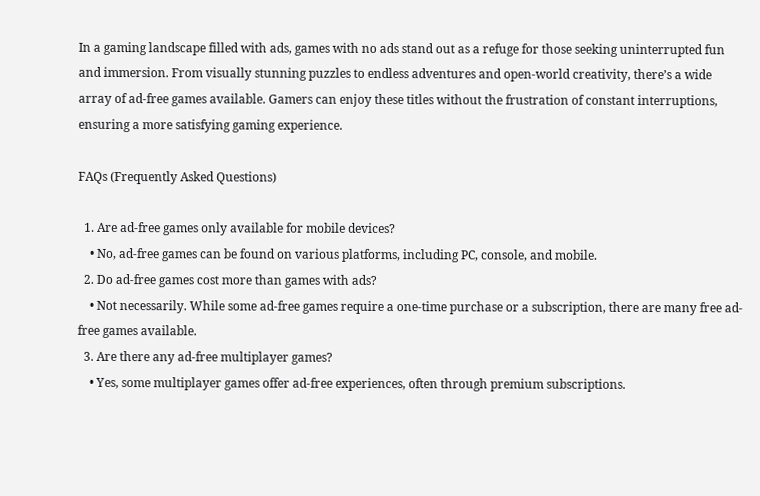In a gaming landscape filled with ads, games with no ads stand out as a refuge for those seeking uninterrupted fun and immersion. From visually stunning puzzles to endless adventures and open-world creativity, there’s a wide array of ad-free games available. Gamers can enjoy these titles without the frustration of constant interruptions, ensuring a more satisfying gaming experience.

FAQs (Frequently Asked Questions)

  1. Are ad-free games only available for mobile devices?
    • No, ad-free games can be found on various platforms, including PC, console, and mobile.
  2. Do ad-free games cost more than games with ads?
    • Not necessarily. While some ad-free games require a one-time purchase or a subscription, there are many free ad-free games available.
  3. Are there any ad-free multiplayer games?
    • Yes, some multiplayer games offer ad-free experiences, often through premium subscriptions.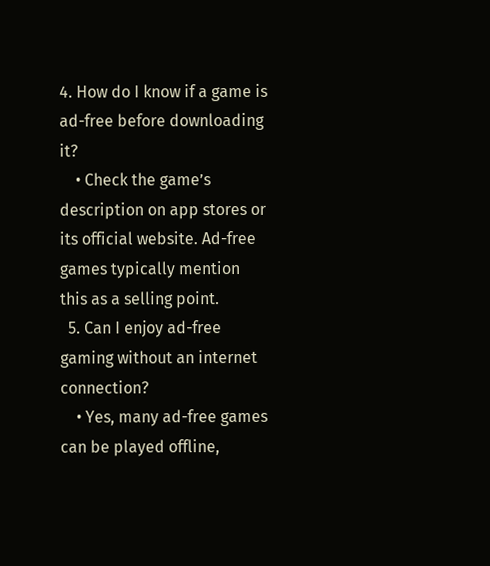4. How do I know if a game is ad-free before downloading it?
    • Check the game’s description on app stores or its official website. Ad-free games typically mention this as a selling point.
  5. Can I enjoy ad-free gaming without an internet connection?
    • Yes, many ad-free games can be played offline,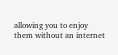allowing you to enjoy them without an internet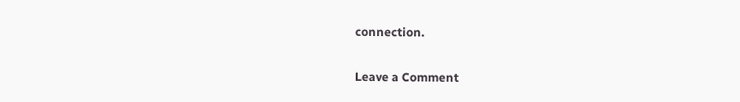connection.

Leave a Comment